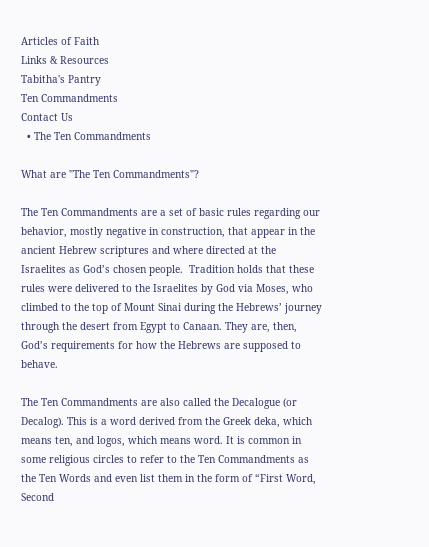Articles of Faith
Links & Resources
Tabitha's Pantry
Ten Commandments
Contact Us
  • The Ten Commandments

What are "The Ten Commandments"?

The Ten Commandments are a set of basic rules regarding our behavior, mostly negative in construction, that appear in the ancient Hebrew scriptures and where directed at the Israelites as God’s chosen people.  Tradition holds that these rules were delivered to the Israelites by God via Moses, who climbed to the top of Mount Sinai during the Hebrews’ journey through the desert from Egypt to Canaan. They are, then, God’s requirements for how the Hebrews are supposed to behave.

The Ten Commandments are also called the Decalogue (or Decalog). This is a word derived from the Greek deka, which means ten, and logos, which means word. It is common in some religious circles to refer to the Ten Commandments as the Ten Words and even list them in the form of “First Word, Second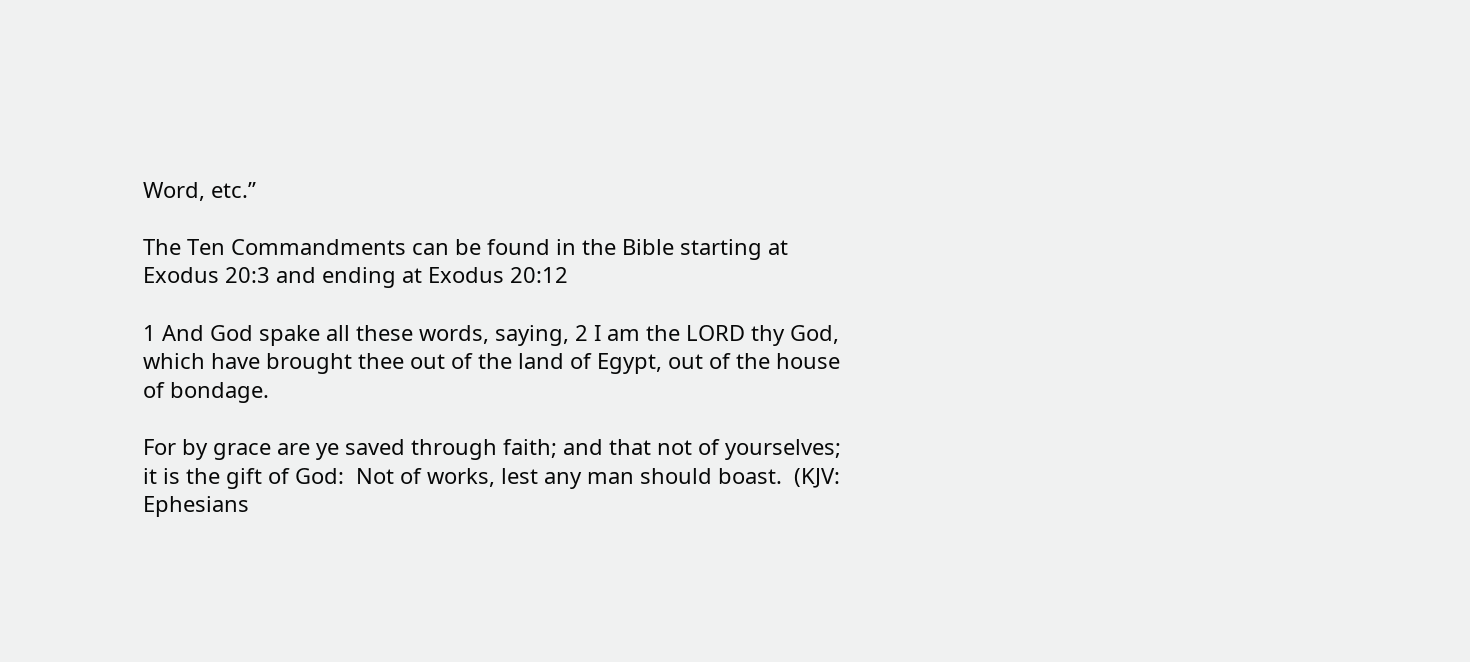Word, etc.”

The Ten Commandments can be found in the Bible starting at Exodus 20:3 and ending at Exodus 20:12

1 And God spake all these words, saying, 2 I am the LORD thy God, which have brought thee out of the land of Egypt, out of the house of bondage.

For by grace are ye saved through faith; and that not of yourselves; it is the gift of God:  Not of works, lest any man should boast.  (KJV: Ephesians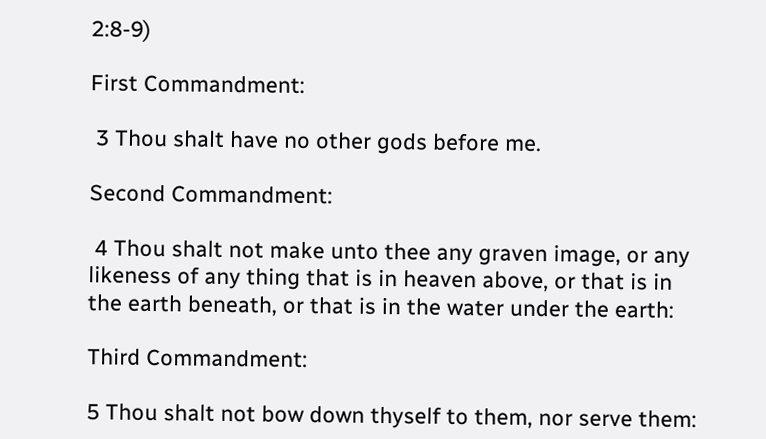2:8-9)

First Commandment:

 3 Thou shalt have no other gods before me.

Second Commandment:

 4 Thou shalt not make unto thee any graven image, or any likeness of any thing that is in heaven above, or that is in the earth beneath, or that is in the water under the earth:

Third Commandment:

5 Thou shalt not bow down thyself to them, nor serve them: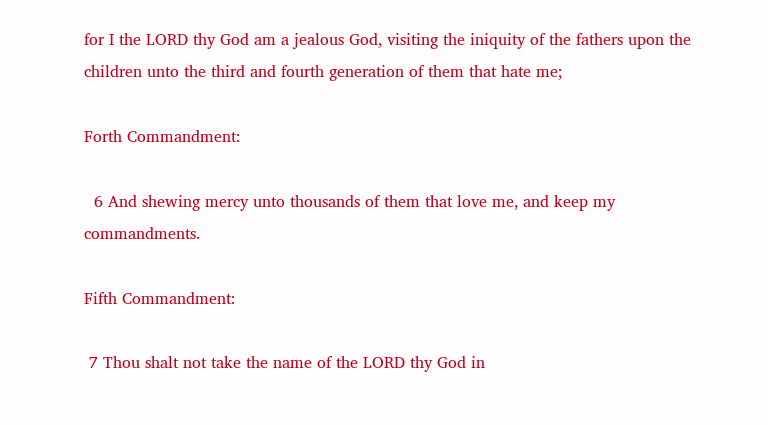for I the LORD thy God am a jealous God, visiting the iniquity of the fathers upon the children unto the third and fourth generation of them that hate me;

Forth Commandment:

  6 And shewing mercy unto thousands of them that love me, and keep my commandments.

Fifth Commandment:

 7 Thou shalt not take the name of the LORD thy God in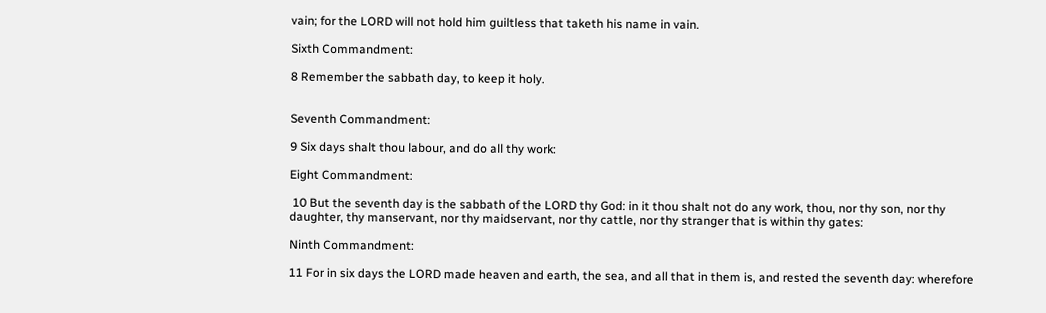vain; for the LORD will not hold him guiltless that taketh his name in vain.

Sixth Commandment:

8 Remember the sabbath day, to keep it holy.


Seventh Commandment:

9 Six days shalt thou labour, and do all thy work:

Eight Commandment:

 10 But the seventh day is the sabbath of the LORD thy God: in it thou shalt not do any work, thou, nor thy son, nor thy daughter, thy manservant, nor thy maidservant, nor thy cattle, nor thy stranger that is within thy gates:

Ninth Commandment:

11 For in six days the LORD made heaven and earth, the sea, and all that in them is, and rested the seventh day: wherefore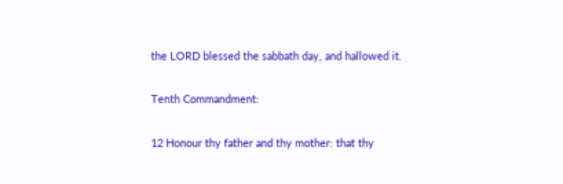the LORD blessed the sabbath day, and hallowed it.

Tenth Commandment:

12 Honour thy father and thy mother: that thy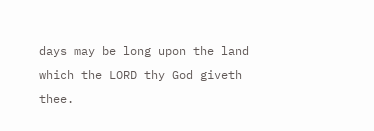days may be long upon the land which the LORD thy God giveth thee.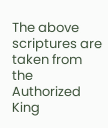The above scriptures are taken from the Authorized King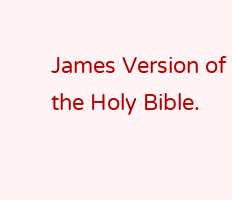James Version of the Holy Bible.